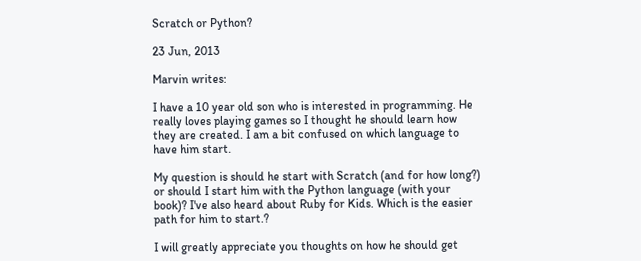Scratch or Python?

23 Jun, 2013

Marvin writes:

I have a 10 year old son who is interested in programming. He really loves playing games so I thought he should learn how they are created. I am a bit confused on which language to have him start.

My question is should he start with Scratch (and for how long?) or should I start him with the Python language (with your book)? I've also heard about Ruby for Kids. Which is the easier path for him to start.?

I will greatly appreciate you thoughts on how he should get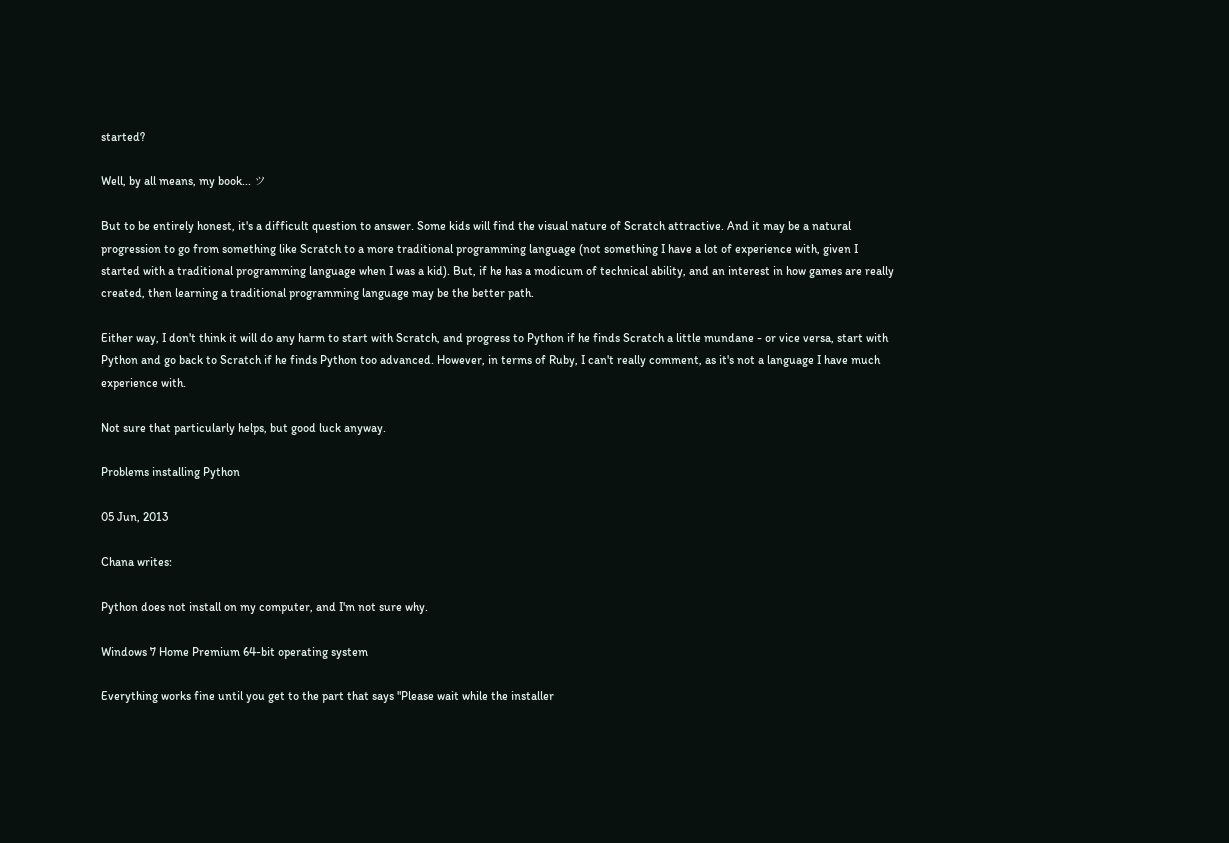started?

Well, by all means, my book... ツ

But to be entirely honest, it's a difficult question to answer. Some kids will find the visual nature of Scratch attractive. And it may be a natural progression to go from something like Scratch to a more traditional programming language (not something I have a lot of experience with, given I started with a traditional programming language when I was a kid). But, if he has a modicum of technical ability, and an interest in how games are really created, then learning a traditional programming language may be the better path.

Either way, I don't think it will do any harm to start with Scratch, and progress to Python if he finds Scratch a little mundane - or vice versa, start with Python and go back to Scratch if he finds Python too advanced. However, in terms of Ruby, I can't really comment, as it's not a language I have much experience with.

Not sure that particularly helps, but good luck anyway.

Problems installing Python

05 Jun, 2013

Chana writes:

Python does not install on my computer, and I'm not sure why.

Windows 7 Home Premium 64-bit operating system

Everything works fine until you get to the part that says "Please wait while the installer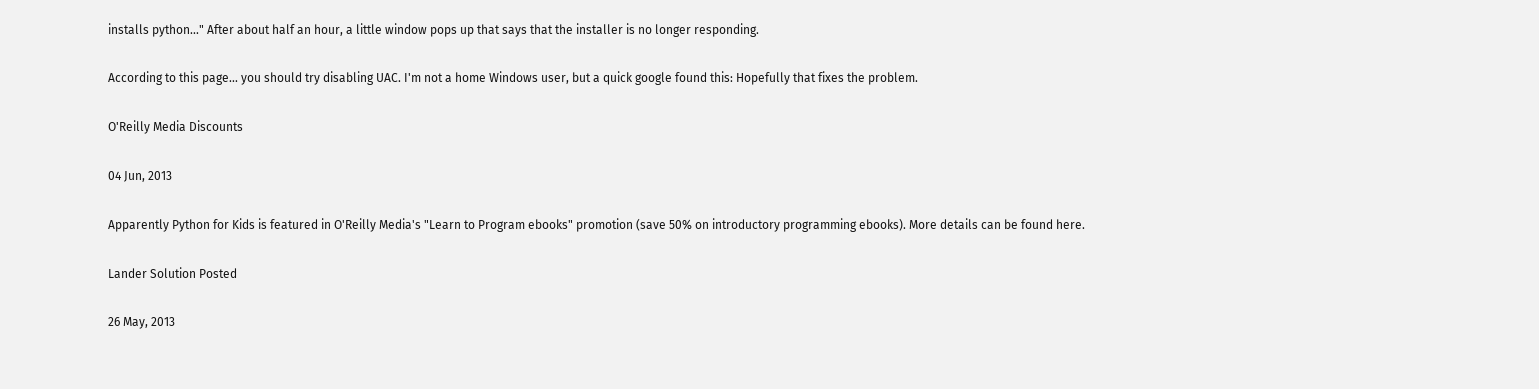installs python..." After about half an hour, a little window pops up that says that the installer is no longer responding.

According to this page... you should try disabling UAC. I'm not a home Windows user, but a quick google found this: Hopefully that fixes the problem.

O'Reilly Media Discounts

04 Jun, 2013

Apparently Python for Kids is featured in O'Reilly Media's "Learn to Program ebooks" promotion (save 50% on introductory programming ebooks). More details can be found here.

Lander Solution Posted

26 May, 2013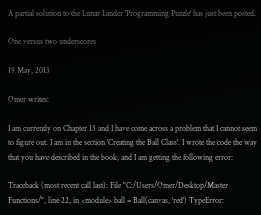A partial solution to the Lunar Lander 'Programming Puzzle' has just been posted.

One versus two underscores

19 May, 2013

Omer writes:

I am currently on Chapter 13 and I have come across a problem that I cannot seem to figure out. I am in the section 'Creating the Ball Class'. I wrote the code the way that you have described in the book, and I am getting the following error:

Traceback (most recent call last): File "C:/Users/Omer/Desktop/Master Functions/", line 22, in <module> ball = Ball(canvas, 'red') TypeError: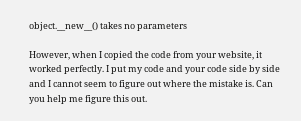object.__new__() takes no parameters

However, when I copied the code from your website, it worked perfectly. I put my code and your code side by side and I cannot seem to figure out where the mistake is. Can you help me figure this out.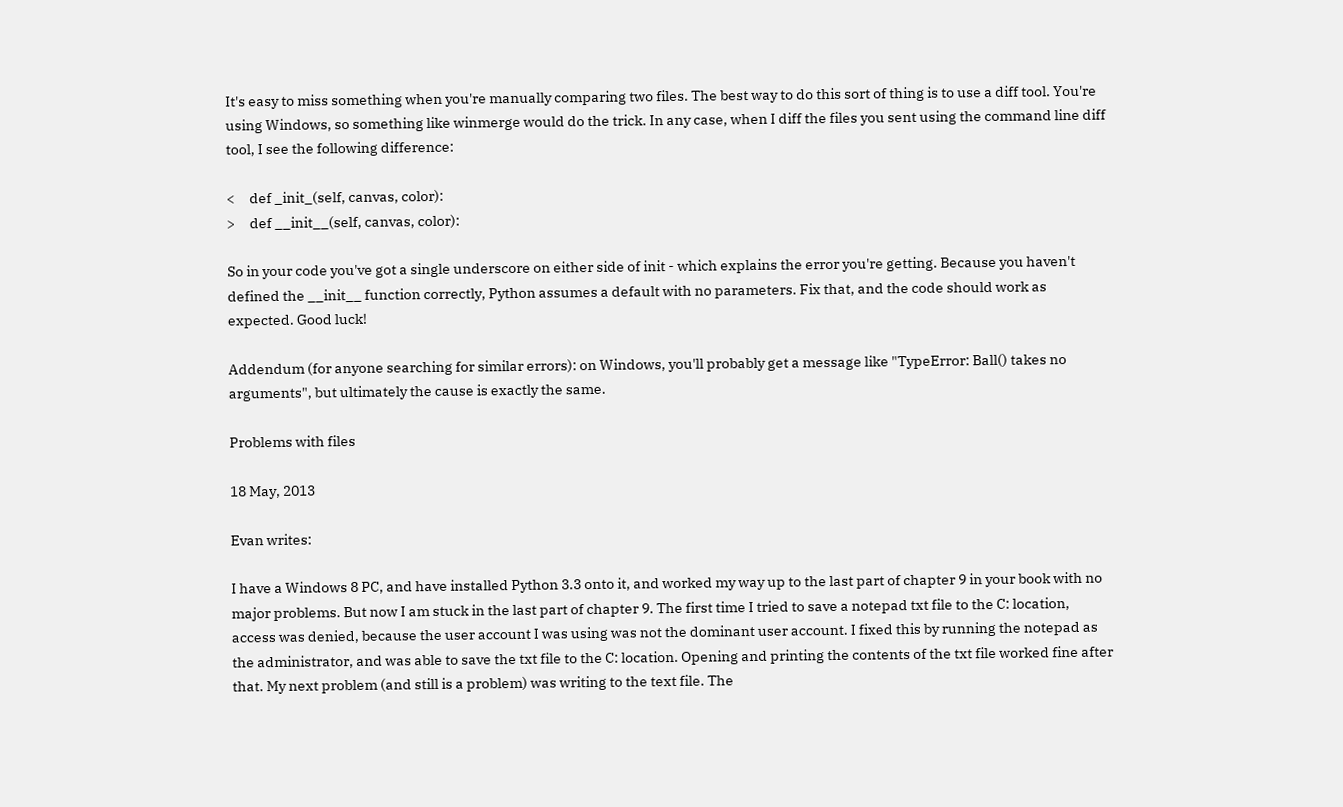It's easy to miss something when you're manually comparing two files. The best way to do this sort of thing is to use a diff tool. You're using Windows, so something like winmerge would do the trick. In any case, when I diff the files you sent using the command line diff tool, I see the following difference:

<     def _init_(self, canvas, color):
>     def __init__(self, canvas, color):

So in your code you've got a single underscore on either side of init - which explains the error you're getting. Because you haven't defined the __init__ function correctly, Python assumes a default with no parameters. Fix that, and the code should work as expected. Good luck!

Addendum (for anyone searching for similar errors): on Windows, you'll probably get a message like "TypeError: Ball() takes no arguments", but ultimately the cause is exactly the same.

Problems with files

18 May, 2013

Evan writes:

I have a Windows 8 PC, and have installed Python 3.3 onto it, and worked my way up to the last part of chapter 9 in your book with no major problems. But now I am stuck in the last part of chapter 9. The first time I tried to save a notepad txt file to the C: location, access was denied, because the user account I was using was not the dominant user account. I fixed this by running the notepad as the administrator, and was able to save the txt file to the C: location. Opening and printing the contents of the txt file worked fine after that. My next problem (and still is a problem) was writing to the text file. The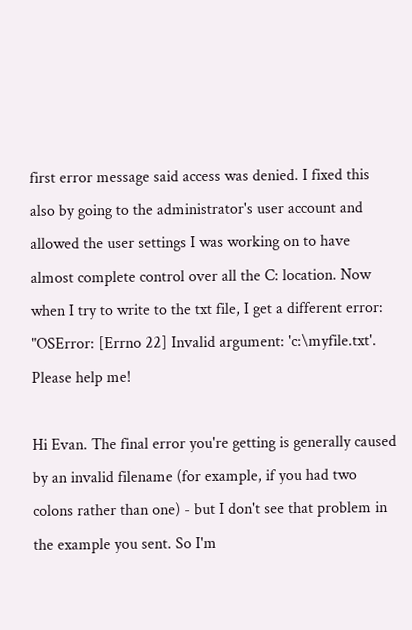first error message said access was denied. I fixed this also by going to the administrator's user account and allowed the user settings I was working on to have almost complete control over all the C: location. Now when I try to write to the txt file, I get a different error: "OSError: [Errno 22] Invalid argument: 'c:\myfile.txt'. Please help me!

Hi Evan. The final error you're getting is generally caused by an invalid filename (for example, if you had two colons rather than one) - but I don't see that problem in the example you sent. So I'm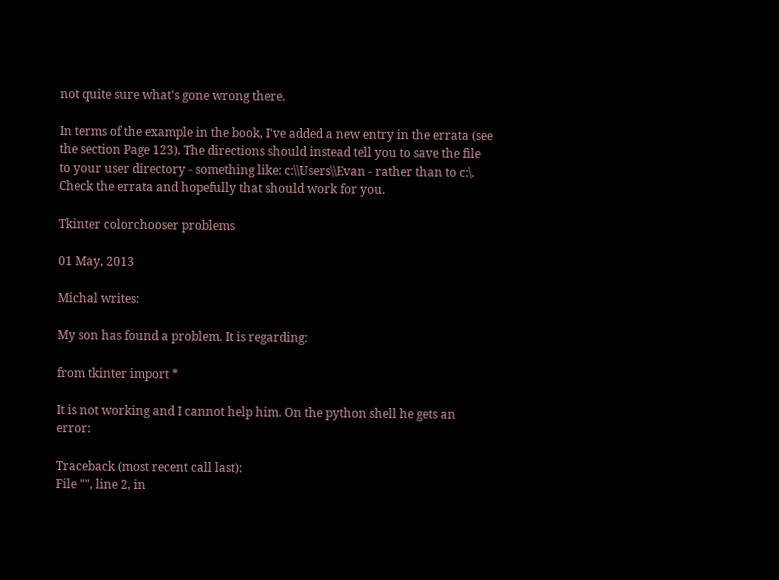not quite sure what's gone wrong there.

In terms of the example in the book, I've added a new entry in the errata (see the section Page 123). The directions should instead tell you to save the file to your user directory - something like: c:\\Users\\Evan - rather than to c:\. Check the errata and hopefully that should work for you.

Tkinter colorchooser problems

01 May, 2013

Michal writes:

My son has found a problem. It is regarding:

from tkinter import *

It is not working and I cannot help him. On the python shell he gets an error:

Traceback (most recent call last):
File "", line 2, in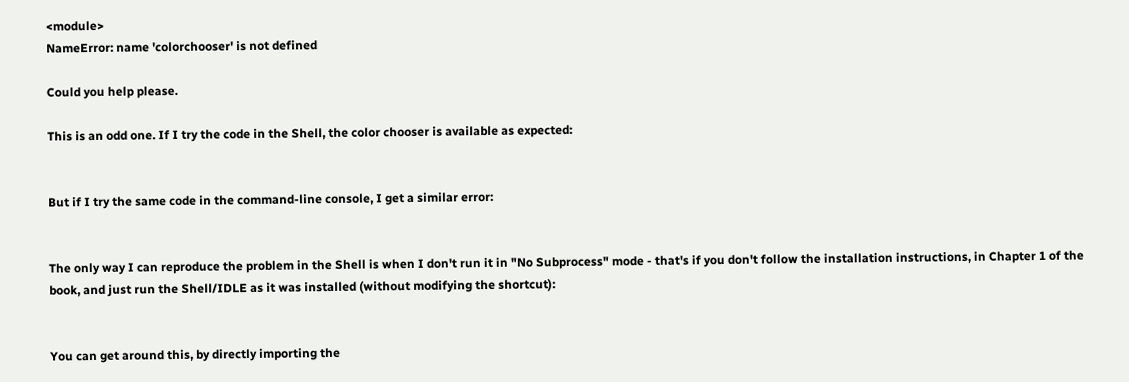<module>
NameError: name 'colorchooser' is not defined

Could you help please.

This is an odd one. If I try the code in the Shell, the color chooser is available as expected:


But if I try the same code in the command-line console, I get a similar error:


The only way I can reproduce the problem in the Shell is when I don't run it in "No Subprocess" mode - that's if you don't follow the installation instructions, in Chapter 1 of the book, and just run the Shell/IDLE as it was installed (without modifying the shortcut):


You can get around this, by directly importing the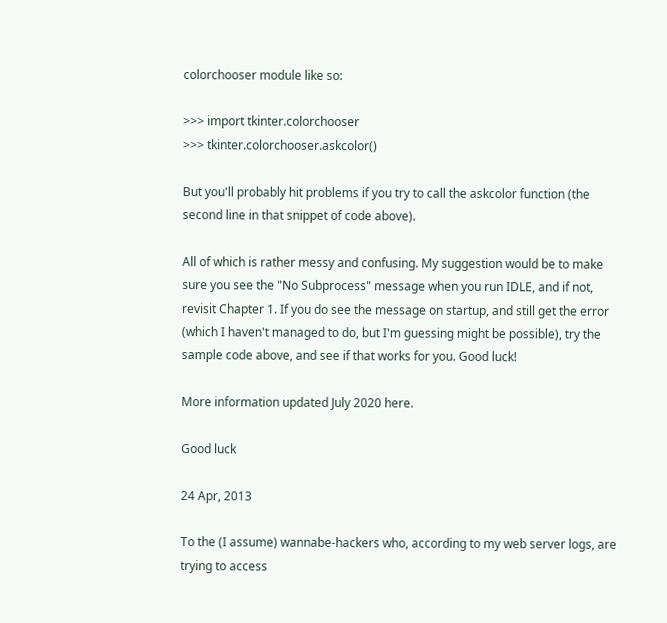colorchooser module like so:

>>> import tkinter.colorchooser
>>> tkinter.colorchooser.askcolor()

But you'll probably hit problems if you try to call the askcolor function (the second line in that snippet of code above).

All of which is rather messy and confusing. My suggestion would be to make sure you see the "No Subprocess" message when you run IDLE, and if not, revisit Chapter 1. If you do see the message on startup, and still get the error (which I haven't managed to do, but I'm guessing might be possible), try the sample code above, and see if that works for you. Good luck!

More information updated July 2020 here.

Good luck

24 Apr, 2013

To the (I assume) wannabe-hackers who, according to my web server logs, are trying to access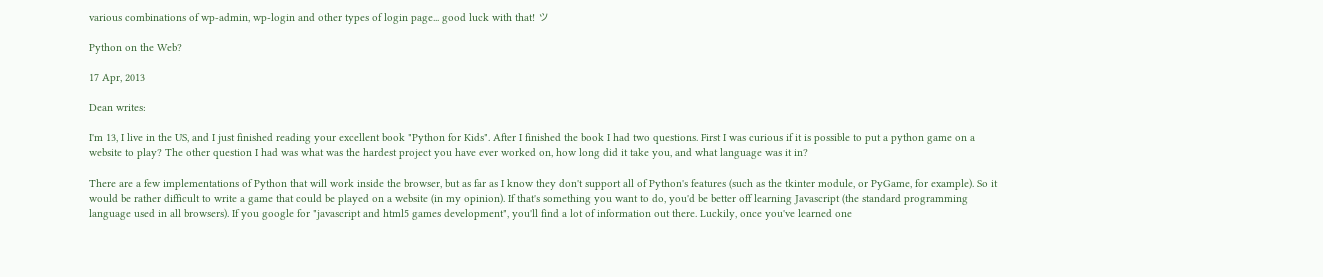various combinations of wp-admin, wp-login and other types of login page... good luck with that! ツ

Python on the Web?

17 Apr, 2013

Dean writes:

I'm 13, I live in the US, and I just finished reading your excellent book "Python for Kids". After I finished the book I had two questions. First I was curious if it is possible to put a python game on a website to play? The other question I had was what was the hardest project you have ever worked on, how long did it take you, and what language was it in?

There are a few implementations of Python that will work inside the browser, but as far as I know they don't support all of Python's features (such as the tkinter module, or PyGame, for example). So it would be rather difficult to write a game that could be played on a website (in my opinion). If that's something you want to do, you'd be better off learning Javascript (the standard programming language used in all browsers). If you google for "javascript and html5 games development", you'll find a lot of information out there. Luckily, once you've learned one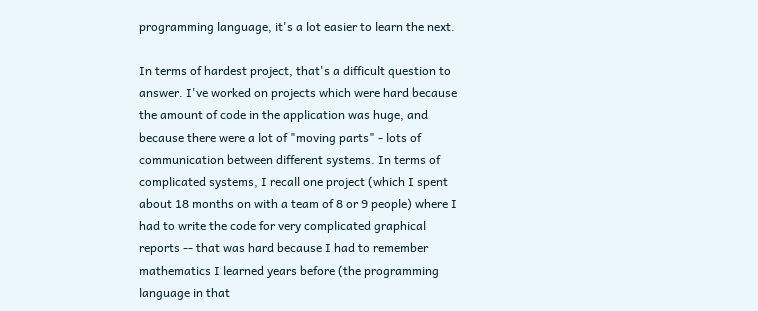programming language, it's a lot easier to learn the next.

In terms of hardest project, that's a difficult question to answer. I've worked on projects which were hard because the amount of code in the application was huge, and because there were a lot of "moving parts" - lots of communication between different systems. In terms of complicated systems, I recall one project (which I spent about 18 months on with a team of 8 or 9 people) where I had to write the code for very complicated graphical reports -- that was hard because I had to remember mathematics I learned years before (the programming language in that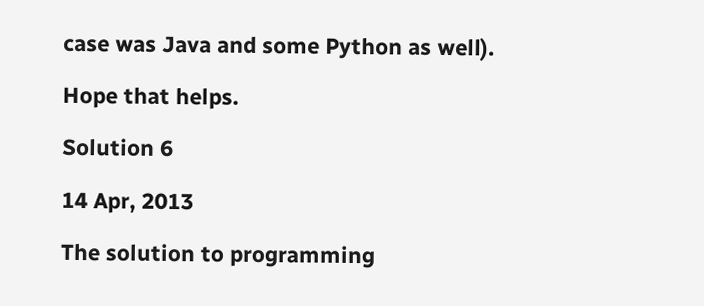case was Java and some Python as well).

Hope that helps.

Solution 6

14 Apr, 2013

The solution to programming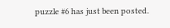puzzle #6 has just been posted.